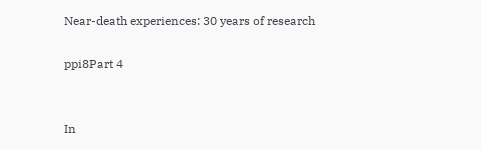Near-death experiences: 30 years of research

ppi8Part 4


In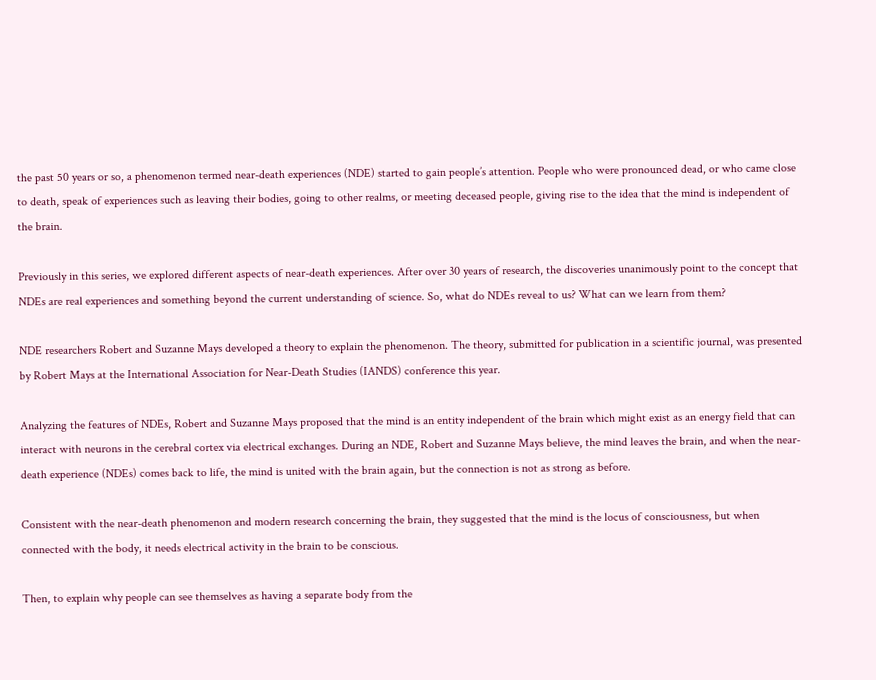the past 50 years or so, a phenomenon termed near-death experiences (NDE) started to gain people’s attention. People who were pronounced dead, or who came close to death, speak of experiences such as leaving their bodies, going to other realms, or meeting deceased people, giving rise to the idea that the mind is independent of the brain.

Previously in this series, we explored different aspects of near-death experiences. After over 30 years of research, the discoveries unanimously point to the concept that NDEs are real experiences and something beyond the current understanding of science. So, what do NDEs reveal to us? What can we learn from them?

NDE researchers Robert and Suzanne Mays developed a theory to explain the phenomenon. The theory, submitted for publication in a scientific journal, was presented by Robert Mays at the International Association for Near-Death Studies (IANDS) conference this year.

Analyzing the features of NDEs, Robert and Suzanne Mays proposed that the mind is an entity independent of the brain which might exist as an energy field that can interact with neurons in the cerebral cortex via electrical exchanges. During an NDE, Robert and Suzanne Mays believe, the mind leaves the brain, and when the near-death experience (NDEs) comes back to life, the mind is united with the brain again, but the connection is not as strong as before.

Consistent with the near-death phenomenon and modern research concerning the brain, they suggested that the mind is the locus of consciousness, but when connected with the body, it needs electrical activity in the brain to be conscious.

Then, to explain why people can see themselves as having a separate body from the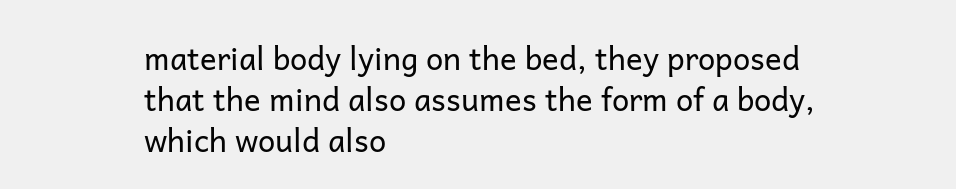material body lying on the bed, they proposed that the mind also assumes the form of a body, which would also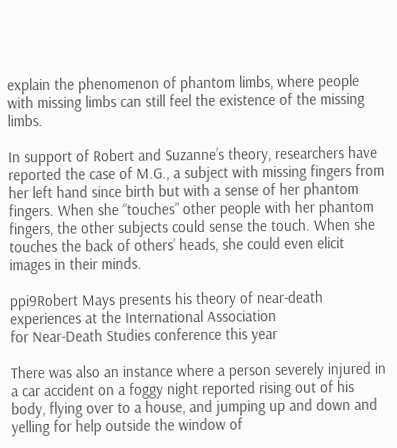explain the phenomenon of phantom limbs, where people with missing limbs can still feel the existence of the missing limbs.

In support of Robert and Suzanne’s theory, researchers have reported the case of M.G., a subject with missing fingers from her left hand since birth but with a sense of her phantom fingers. When she “touches” other people with her phantom fingers, the other subjects could sense the touch. When she touches the back of others’ heads, she could even elicit images in their minds.

ppi9Robert Mays presents his theory of near-death experiences at the International Association
for Near-Death Studies conference this year

There was also an instance where a person severely injured in a car accident on a foggy night reported rising out of his body, flying over to a house, and jumping up and down and yelling for help outside the window of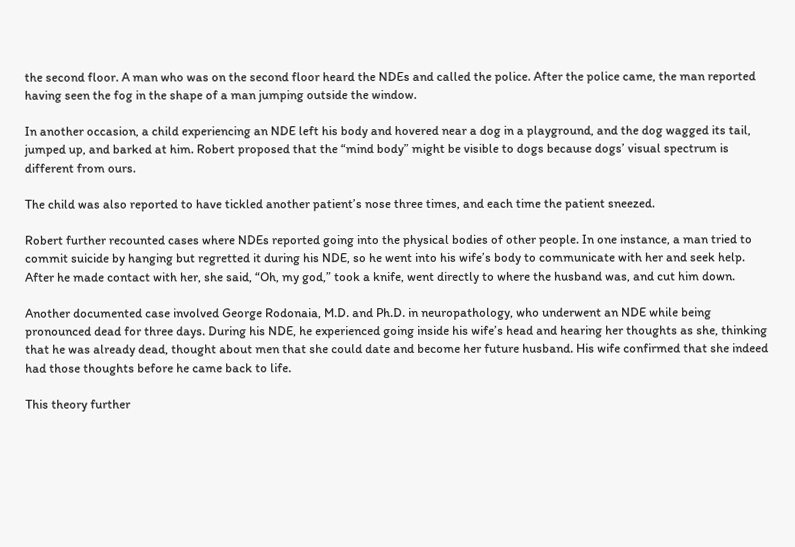the second floor. A man who was on the second floor heard the NDEs and called the police. After the police came, the man reported having seen the fog in the shape of a man jumping outside the window.

In another occasion, a child experiencing an NDE left his body and hovered near a dog in a playground, and the dog wagged its tail, jumped up, and barked at him. Robert proposed that the “mind body” might be visible to dogs because dogs’ visual spectrum is different from ours.

The child was also reported to have tickled another patient’s nose three times, and each time the patient sneezed.

Robert further recounted cases where NDEs reported going into the physical bodies of other people. In one instance, a man tried to commit suicide by hanging but regretted it during his NDE, so he went into his wife’s body to communicate with her and seek help. After he made contact with her, she said, “Oh, my god,” took a knife, went directly to where the husband was, and cut him down.

Another documented case involved George Rodonaia, M.D. and Ph.D. in neuropathology, who underwent an NDE while being pronounced dead for three days. During his NDE, he experienced going inside his wife’s head and hearing her thoughts as she, thinking that he was already dead, thought about men that she could date and become her future husband. His wife confirmed that she indeed had those thoughts before he came back to life.

This theory further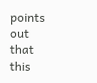points out that this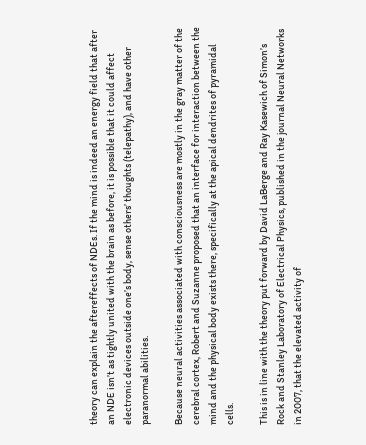theory can explain the aftereffects of NDEs. If the mind is indeed an energy field that after an NDE isn’t as tightly united with the brain as before, it is possible that it could affect electronic devices outside one’s body, sense others’ thoughts (telepathy), and have other paranormal abilities.

Because neural activities associated with consciousness are mostly in the gray matter of the cerebral cortex, Robert and Suzanne proposed that an interface for interaction between the mind and the physical body exists there, specifically at the apical dendrites of pyramidal cells.

This is in line with the theory put forward by David LaBerge and Ray Kasewich of Simon’s Rock and Stanley Laboratory of Electrical Physics, published in the journal Neural Networks in 2007, that the elevated activity of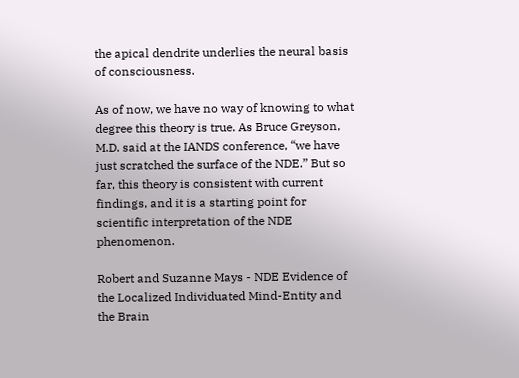the apical dendrite underlies the neural basis of consciousness.

As of now, we have no way of knowing to what degree this theory is true. As Bruce Greyson, M.D. said at the IANDS conference, “we have just scratched the surface of the NDE.” But so far, this theory is consistent with current findings, and it is a starting point for scientific interpretation of the NDE phenomenon.

Robert and Suzanne Mays - NDE Evidence of the Localized Individuated Mind-Entity and the Brain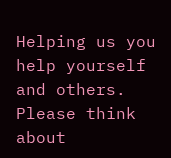Helping us you help yourself and others. Please think about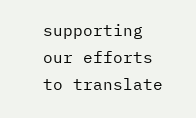supporting our efforts to translate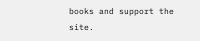books and support the site.